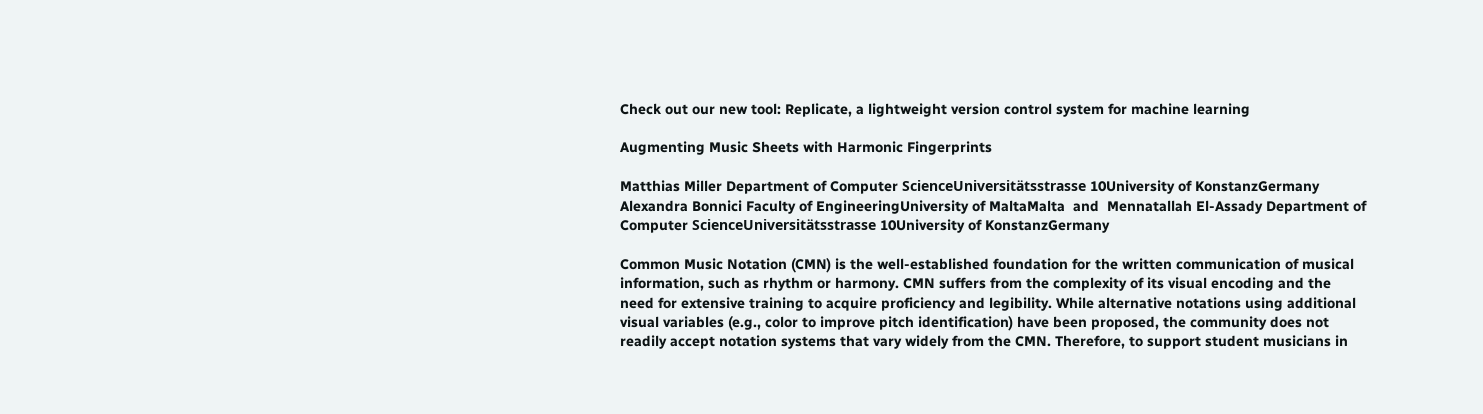Check out our new tool: Replicate, a lightweight version control system for machine learning

Augmenting Music Sheets with Harmonic Fingerprints

Matthias Miller Department of Computer ScienceUniversitätsstrasse 10University of KonstanzGermany Alexandra Bonnici Faculty of EngineeringUniversity of MaltaMalta  and  Mennatallah El-Assady Department of Computer ScienceUniversitätsstrasse 10University of KonstanzGermany

Common Music Notation (CMN) is the well-established foundation for the written communication of musical information, such as rhythm or harmony. CMN suffers from the complexity of its visual encoding and the need for extensive training to acquire proficiency and legibility. While alternative notations using additional visual variables (e.g., color to improve pitch identification) have been proposed, the community does not readily accept notation systems that vary widely from the CMN. Therefore, to support student musicians in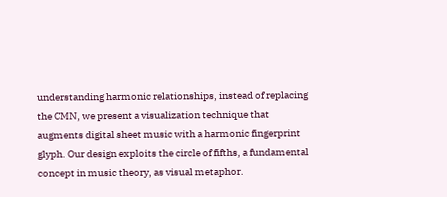understanding harmonic relationships, instead of replacing the CMN, we present a visualization technique that augments digital sheet music with a harmonic fingerprint glyph. Our design exploits the circle of fifths, a fundamental concept in music theory, as visual metaphor.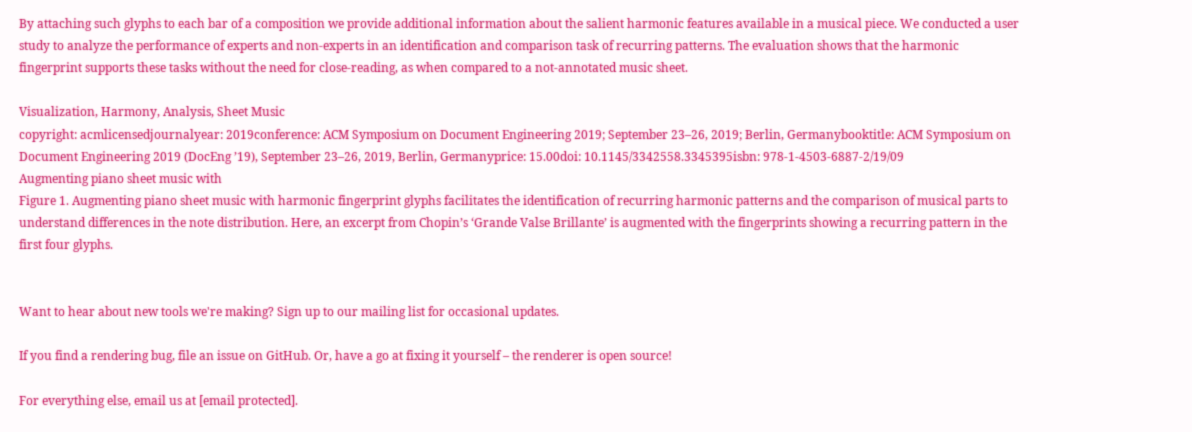By attaching such glyphs to each bar of a composition we provide additional information about the salient harmonic features available in a musical piece. We conducted a user study to analyze the performance of experts and non-experts in an identification and comparison task of recurring patterns. The evaluation shows that the harmonic fingerprint supports these tasks without the need for close-reading, as when compared to a not-annotated music sheet.

Visualization, Harmony, Analysis, Sheet Music
copyright: acmlicensedjournalyear: 2019conference: ACM Symposium on Document Engineering 2019; September 23–26, 2019; Berlin, Germanybooktitle: ACM Symposium on Document Engineering 2019 (DocEng ’19), September 23–26, 2019, Berlin, Germanyprice: 15.00doi: 10.1145/3342558.3345395isbn: 978-1-4503-6887-2/19/09
Augmenting piano sheet music with
Figure 1. Augmenting piano sheet music with harmonic fingerprint glyphs facilitates the identification of recurring harmonic patterns and the comparison of musical parts to understand differences in the note distribution. Here, an excerpt from Chopin’s ‘Grande Valse Brillante’ is augmented with the fingerprints showing a recurring pattern in the first four glyphs.


Want to hear about new tools we're making? Sign up to our mailing list for occasional updates.

If you find a rendering bug, file an issue on GitHub. Or, have a go at fixing it yourself – the renderer is open source!

For everything else, email us at [email protected].